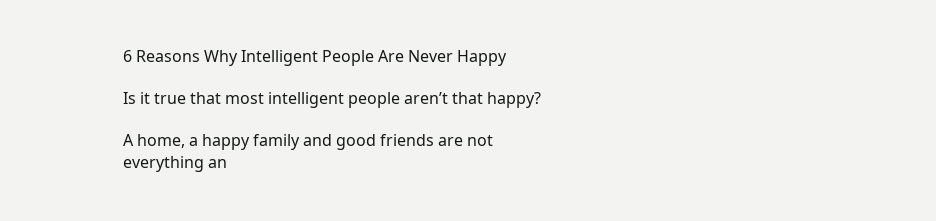6 Reasons Why Intelligent People Are Never Happy

Is it true that most intelligent people aren’t that happy?

A home, a happy family and good friends are not everything an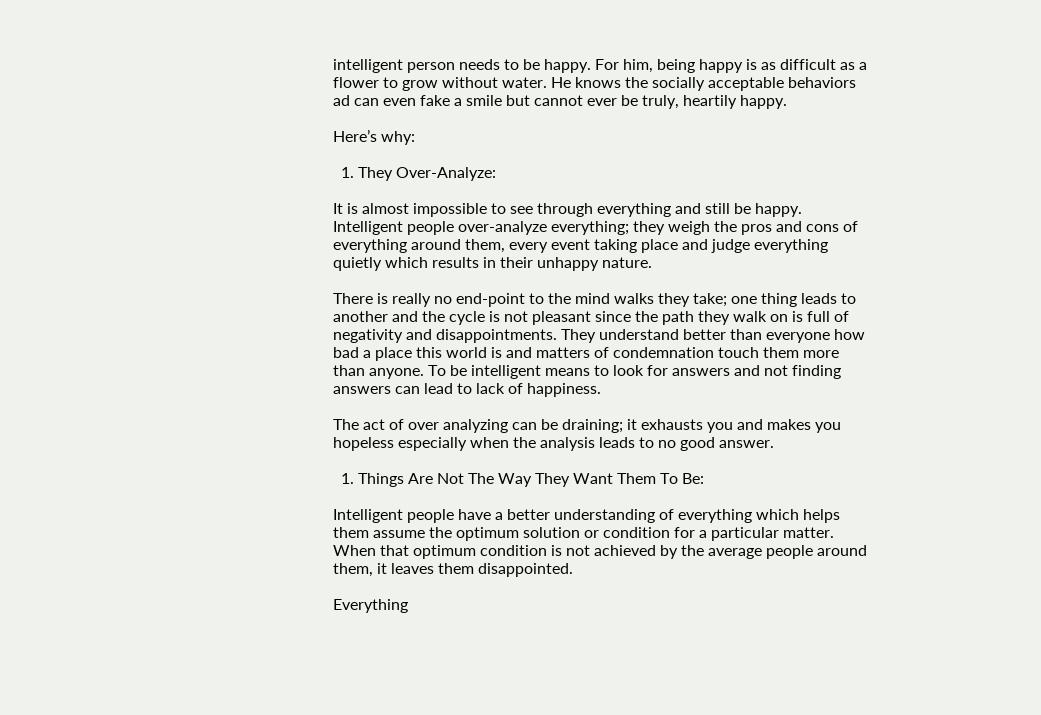intelligent person needs to be happy. For him, being happy is as difficult as a flower to grow without water. He knows the socially acceptable behaviors ad can even fake a smile but cannot ever be truly, heartily happy.

Here’s why:

  1. They Over-Analyze:

It is almost impossible to see through everything and still be happy. Intelligent people over-analyze everything; they weigh the pros and cons of everything around them, every event taking place and judge everything quietly which results in their unhappy nature.

There is really no end-point to the mind walks they take; one thing leads to another and the cycle is not pleasant since the path they walk on is full of negativity and disappointments. They understand better than everyone how bad a place this world is and matters of condemnation touch them more than anyone. To be intelligent means to look for answers and not finding answers can lead to lack of happiness.

The act of over analyzing can be draining; it exhausts you and makes you hopeless especially when the analysis leads to no good answer.

  1. Things Are Not The Way They Want Them To Be:

Intelligent people have a better understanding of everything which helps them assume the optimum solution or condition for a particular matter. When that optimum condition is not achieved by the average people around them, it leaves them disappointed.

Everything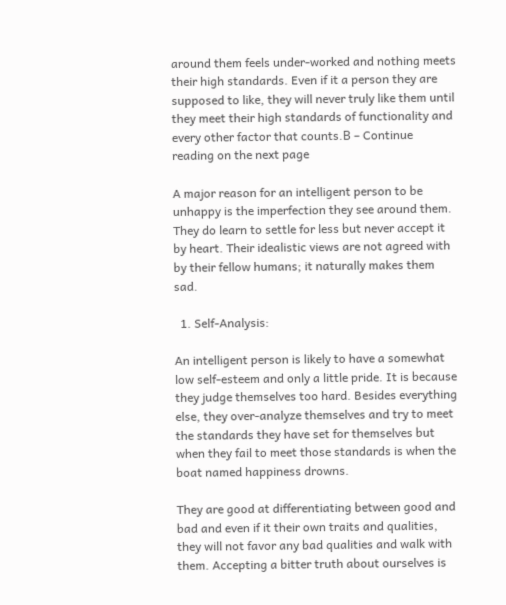around them feels under-worked and nothing meets their high standards. Even if it a person they are supposed to like, they will never truly like them until they meet their high standards of functionality and every other factor that counts.В – Continue reading on the next page

A major reason for an intelligent person to be unhappy is the imperfection they see around them. They do learn to settle for less but never accept it by heart. Their idealistic views are not agreed with by their fellow humans; it naturally makes them sad.

  1. Self-Analysis:

An intelligent person is likely to have a somewhat low self-esteem and only a little pride. It is because they judge themselves too hard. Besides everything else, they over-analyze themselves and try to meet the standards they have set for themselves but when they fail to meet those standards is when the boat named happiness drowns.

They are good at differentiating between good and bad and even if it their own traits and qualities, they will not favor any bad qualities and walk with them. Accepting a bitter truth about ourselves is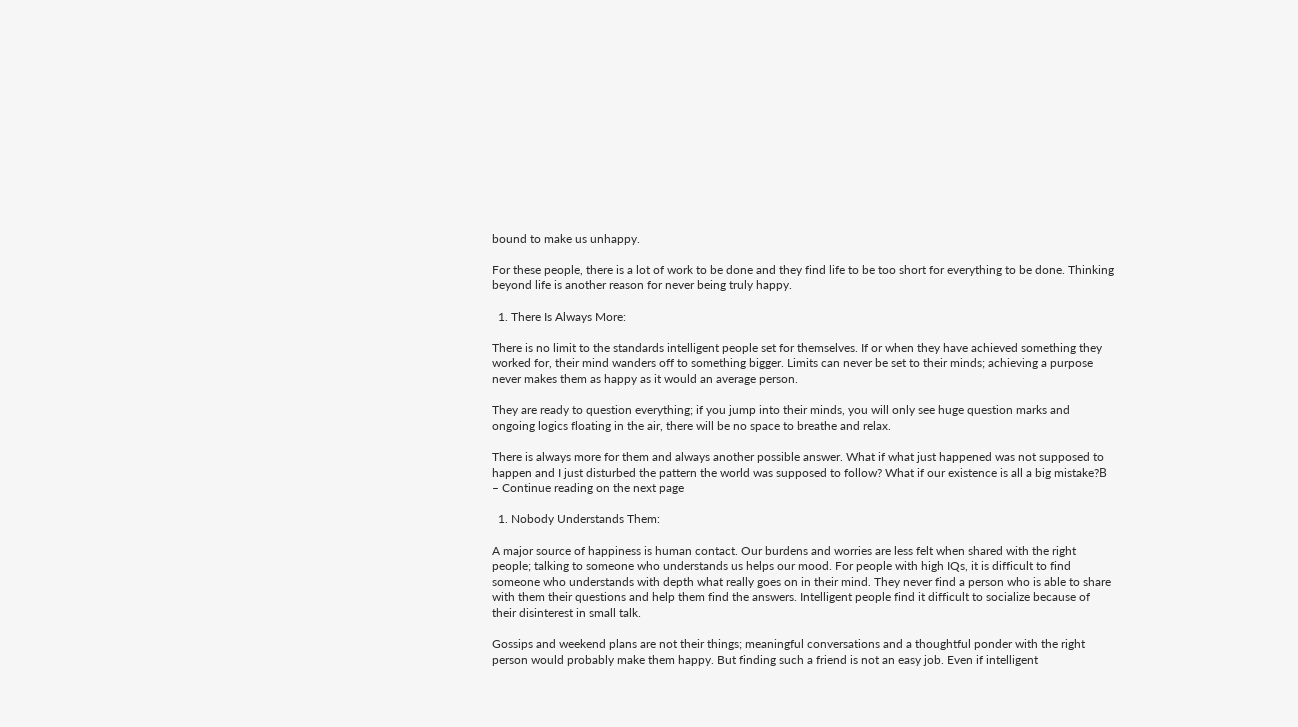bound to make us unhappy.

For these people, there is a lot of work to be done and they find life to be too short for everything to be done. Thinking beyond life is another reason for never being truly happy.

  1. There Is Always More:

There is no limit to the standards intelligent people set for themselves. If or when they have achieved something they worked for, their mind wanders off to something bigger. Limits can never be set to their minds; achieving a purpose never makes them as happy as it would an average person.

They are ready to question everything; if you jump into their minds, you will only see huge question marks and ongoing logics floating in the air, there will be no space to breathe and relax.

There is always more for them and always another possible answer. What if what just happened was not supposed to happen and I just disturbed the pattern the world was supposed to follow? What if our existence is all a big mistake?В – Continue reading on the next page

  1. Nobody Understands Them:

A major source of happiness is human contact. Our burdens and worries are less felt when shared with the right people; talking to someone who understands us helps our mood. For people with high IQs, it is difficult to find someone who understands with depth what really goes on in their mind. They never find a person who is able to share with them their questions and help them find the answers. Intelligent people find it difficult to socialize because of their disinterest in small talk.

Gossips and weekend plans are not their things; meaningful conversations and a thoughtful ponder with the right person would probably make them happy. But finding such a friend is not an easy job. Even if intelligent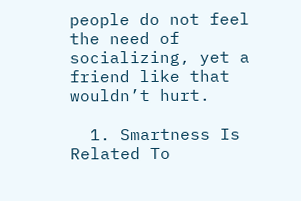people do not feel the need of socializing, yet a friend like that wouldn’t hurt.

  1. Smartness Is Related To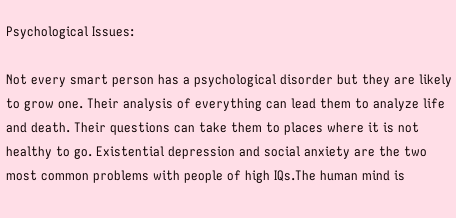Psychological Issues:

Not every smart person has a psychological disorder but they are likely to grow one. Their analysis of everything can lead them to analyze life and death. Their questions can take them to places where it is not healthy to go. Existential depression and social anxiety are the two most common problems with people of high IQs.The human mind is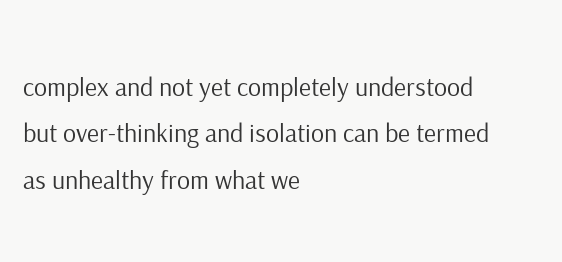complex and not yet completely understood but over-thinking and isolation can be termed as unhealthy from what we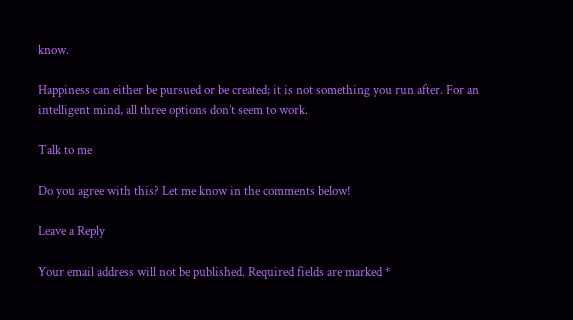know.

Happiness can either be pursued or be created; it is not something you run after. For an intelligent mind, all three options don’t seem to work.

Talk to me

Do you agree with this? Let me know in the comments below!

Leave a Reply

Your email address will not be published. Required fields are marked *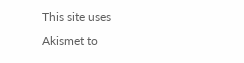This site uses Akismet to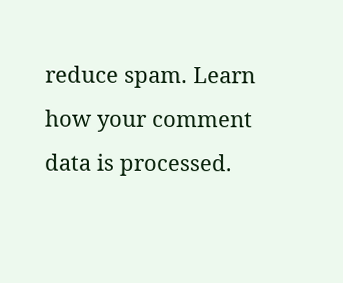reduce spam. Learn how your comment data is processed.